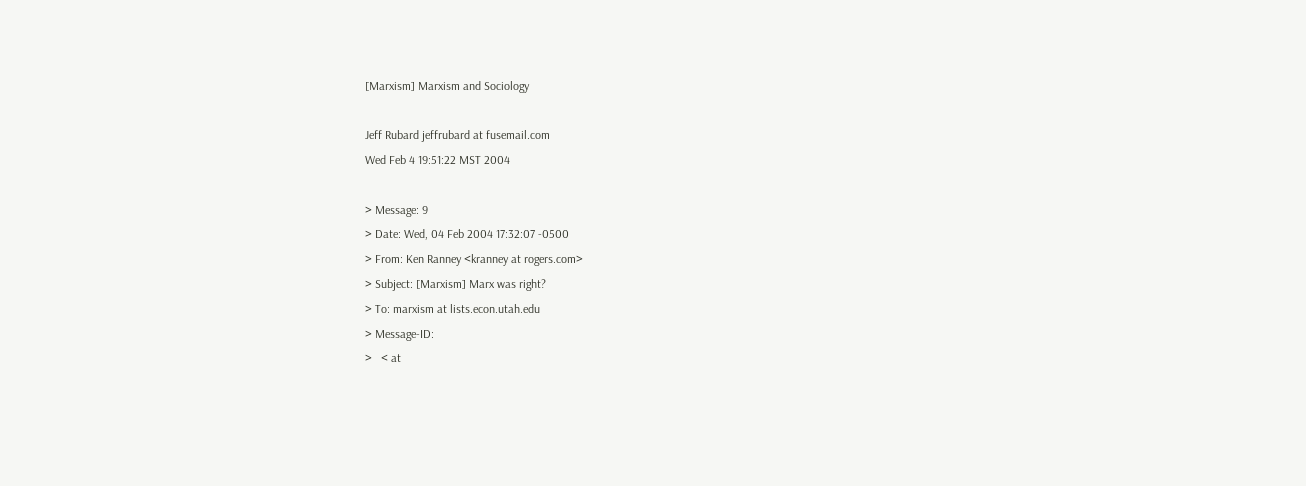[Marxism] Marxism and Sociology

Jeff Rubard jeffrubard at fusemail.com
Wed Feb 4 19:51:22 MST 2004

> Message: 9
> Date: Wed, 04 Feb 2004 17:32:07 -0500
> From: Ken Ranney <kranney at rogers.com>
> Subject: [Marxism] Marx was right?
> To: marxism at lists.econ.utah.edu
> Message-ID:
>   < at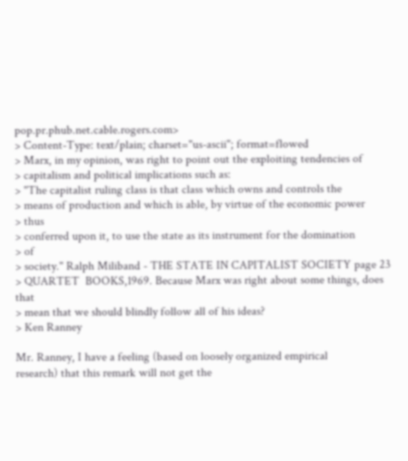pop.pr.phub.net.cable.rogers.com>
> Content-Type: text/plain; charset="us-ascii"; format=flowed
> Marx, in my opinion, was right to point out the exploiting tendencies of
> capitalism and political implications such as:
> "The capitalist ruling class is that class which owns and controls the
> means of production and which is able, by virtue of the economic power
> thus
> conferred upon it, to use the state as its instrument for the domination
> of
> society." Ralph Miliband - THE STATE IN CAPITALIST SOCIETY page 23
> QUARTET  BOOKS,1969. Because Marx was right about some things, does that
> mean that we should blindly follow all of his ideas?
> Ken Ranney

Mr. Ranney, I have a feeling (based on loosely organized empirical
research) that this remark will not get the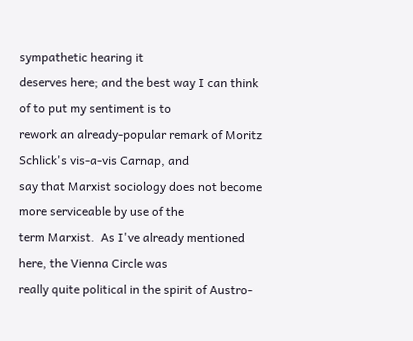sympathetic hearing it
deserves here; and the best way I can think of to put my sentiment is to
rework an already-popular remark of Moritz Schlick's vis-a-vis Carnap, and
say that Marxist sociology does not become more serviceable by use of the
term Marxist.  As I've already mentioned here, the Vienna Circle was
really quite political in the spirit of Austro-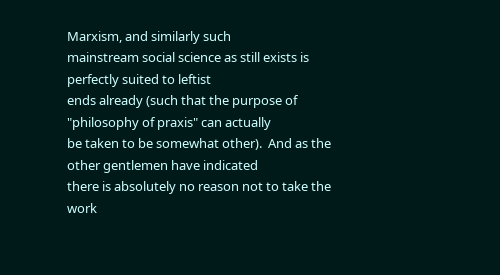Marxism, and similarly such
mainstream social science as still exists is perfectly suited to leftist
ends already (such that the purpose of "philosophy of praxis" can actually
be taken to be somewhat other).  And as the other gentlemen have indicated
there is absolutely no reason not to take the work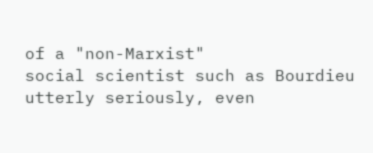of a "non-Marxist"
social scientist such as Bourdieu utterly seriously, even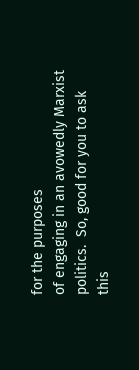for the purposes
of engaging in an avowedly Marxist politics.  So, good for you to ask this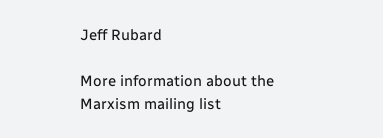Jeff Rubard

More information about the Marxism mailing list